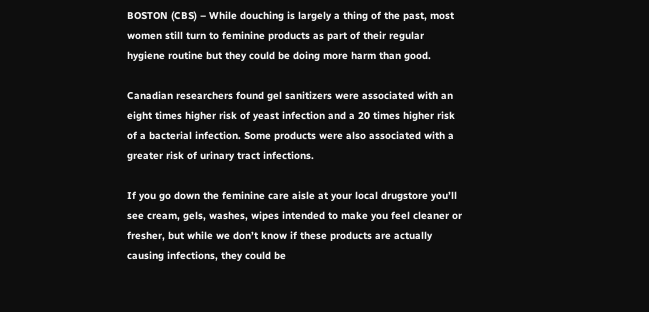BOSTON (CBS) – While douching is largely a thing of the past, most women still turn to feminine products as part of their regular hygiene routine but they could be doing more harm than good.

Canadian researchers found gel sanitizers were associated with an eight times higher risk of yeast infection and a 20 times higher risk of a bacterial infection. Some products were also associated with a greater risk of urinary tract infections.

If you go down the feminine care aisle at your local drugstore you’ll see cream, gels, washes, wipes intended to make you feel cleaner or fresher, but while we don’t know if these products are actually causing infections, they could be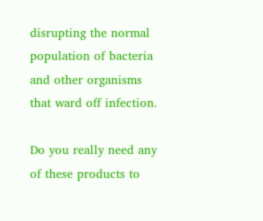disrupting the normal population of bacteria and other organisms that ward off infection.

Do you really need any of these products to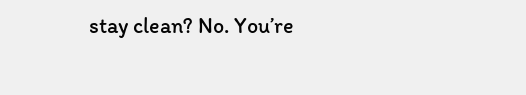stay clean? No. You’re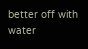better off with water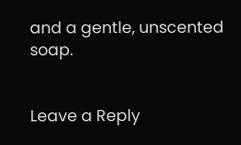and a gentle, unscented soap.


Leave a Reply